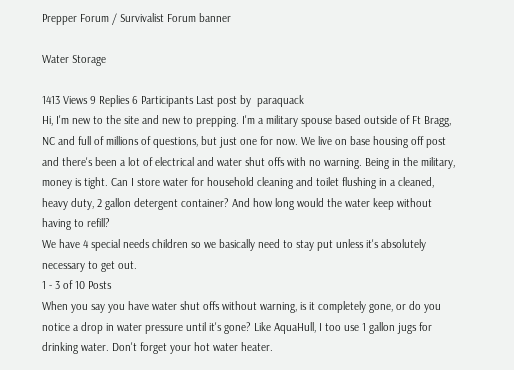Prepper Forum / Survivalist Forum banner

Water Storage

1413 Views 9 Replies 6 Participants Last post by  paraquack
Hi, I'm new to the site and new to prepping. I'm a military spouse based outside of Ft Bragg, NC and full of millions of questions, but just one for now. We live on base housing off post and there's been a lot of electrical and water shut offs with no warning. Being in the military, money is tight. Can I store water for household cleaning and toilet flushing in a cleaned, heavy duty, 2 gallon detergent container? And how long would the water keep without having to refill?
We have 4 special needs children so we basically need to stay put unless it's absolutely necessary to get out.
1 - 3 of 10 Posts
When you say you have water shut offs without warning, is it completely gone, or do you notice a drop in water pressure until it's gone? Like AquaHull, I too use 1 gallon jugs for drinking water. Don't forget your hot water heater.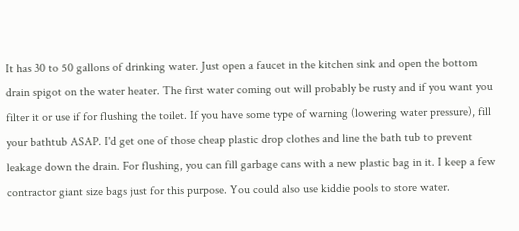It has 30 to 50 gallons of drinking water. Just open a faucet in the kitchen sink and open the bottom drain spigot on the water heater. The first water coming out will probably be rusty and if you want you filter it or use if for flushing the toilet. If you have some type of warning (lowering water pressure), fill your bathtub ASAP. I'd get one of those cheap plastic drop clothes and line the bath tub to prevent leakage down the drain. For flushing, you can fill garbage cans with a new plastic bag in it. I keep a few contractor giant size bags just for this purpose. You could also use kiddie pools to store water.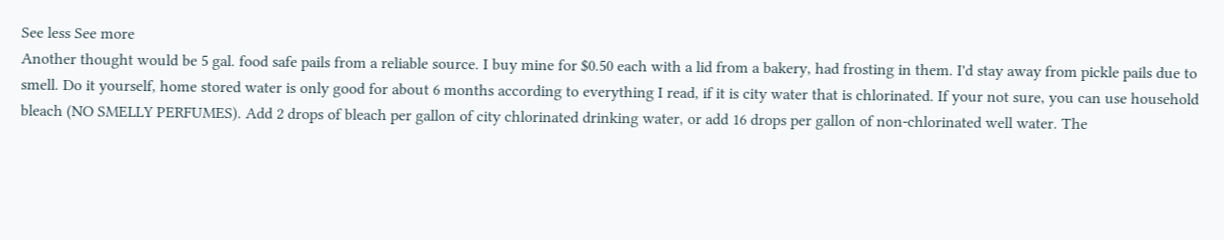See less See more
Another thought would be 5 gal. food safe pails from a reliable source. I buy mine for $0.50 each with a lid from a bakery, had frosting in them. I'd stay away from pickle pails due to smell. Do it yourself, home stored water is only good for about 6 months according to everything I read, if it is city water that is chlorinated. If your not sure, you can use household bleach (NO SMELLY PERFUMES). Add 2 drops of bleach per gallon of city chlorinated drinking water, or add 16 drops per gallon of non-chlorinated well water. The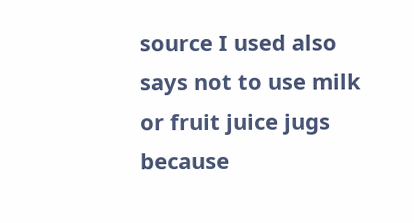source I used also says not to use milk or fruit juice jugs because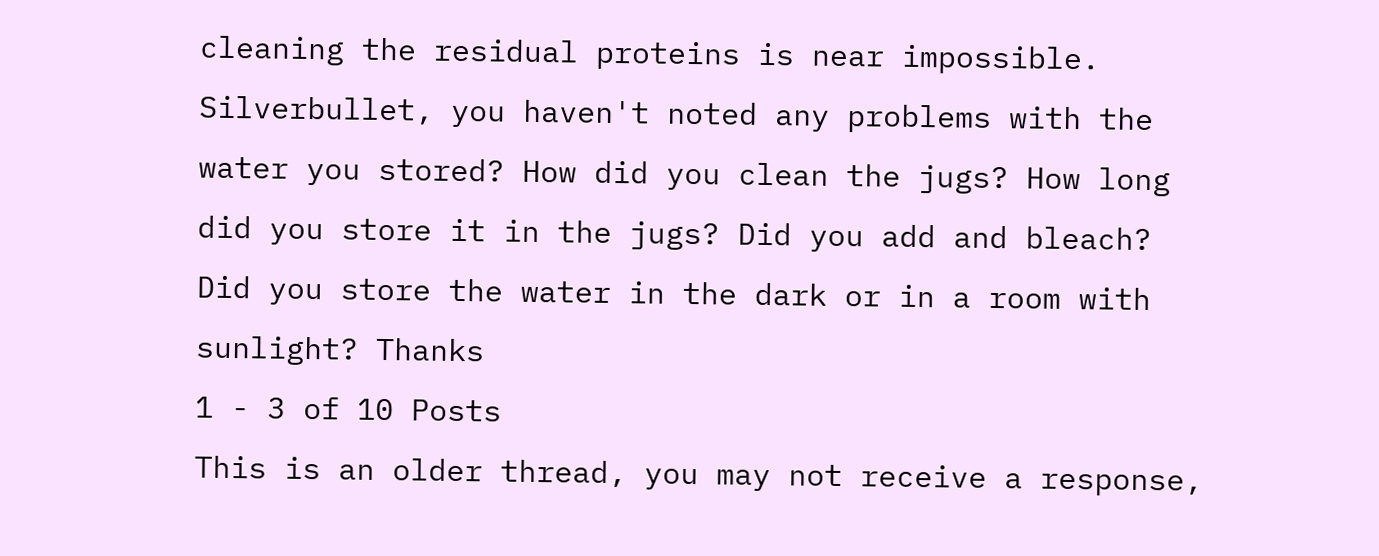cleaning the residual proteins is near impossible.
Silverbullet, you haven't noted any problems with the water you stored? How did you clean the jugs? How long did you store it in the jugs? Did you add and bleach? Did you store the water in the dark or in a room with sunlight? Thanks
1 - 3 of 10 Posts
This is an older thread, you may not receive a response,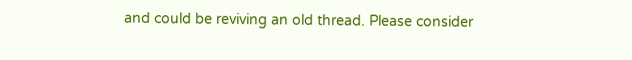and could be reviving an old thread. Please consider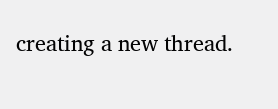creating a new thread.